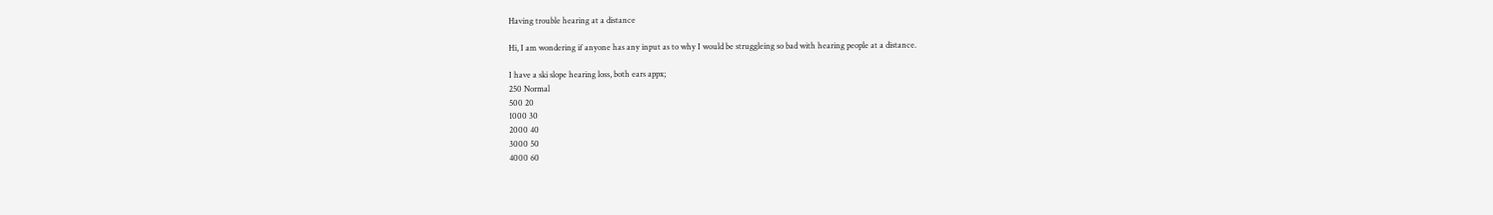Having trouble hearing at a distance

Hi, I am wondering if anyone has any input as to why I would be struggleing so bad with hearing people at a distance.

I have a ski slope hearing loss, both ears appx;
250 Normal
500 20
1000 30
2000 40
3000 50
4000 60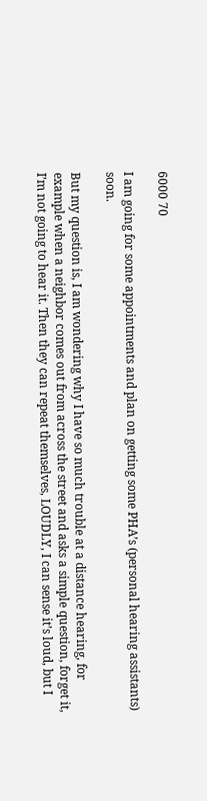6000 70

I am going for some appointments and plan on getting some PHA’s (personal hearing assistants) soon.

But my question is, I am wondering why I have so much trouble at a distance hearing, for example when a neighbor comes out from across the street and asks a simple question, forget it, I’m not going to hear it. Then they can repeat themselves, LOUDLY, I can sense it’s loud, but I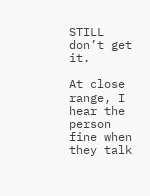STILL don’t get it.

At close range, I hear the person fine when they talk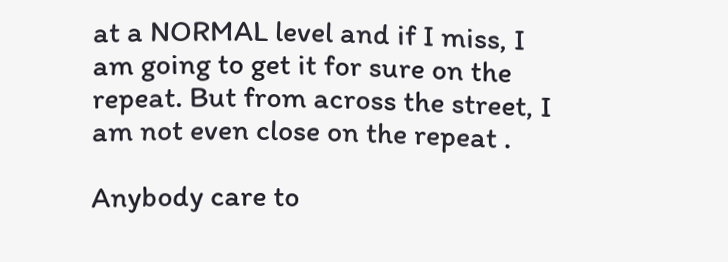at a NORMAL level and if I miss, I am going to get it for sure on the repeat. But from across the street, I am not even close on the repeat .

Anybody care to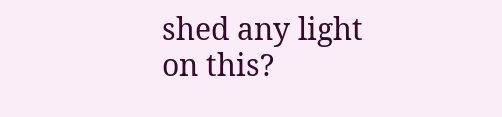shed any light on this?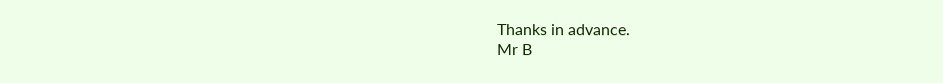Thanks in advance.
Mr B